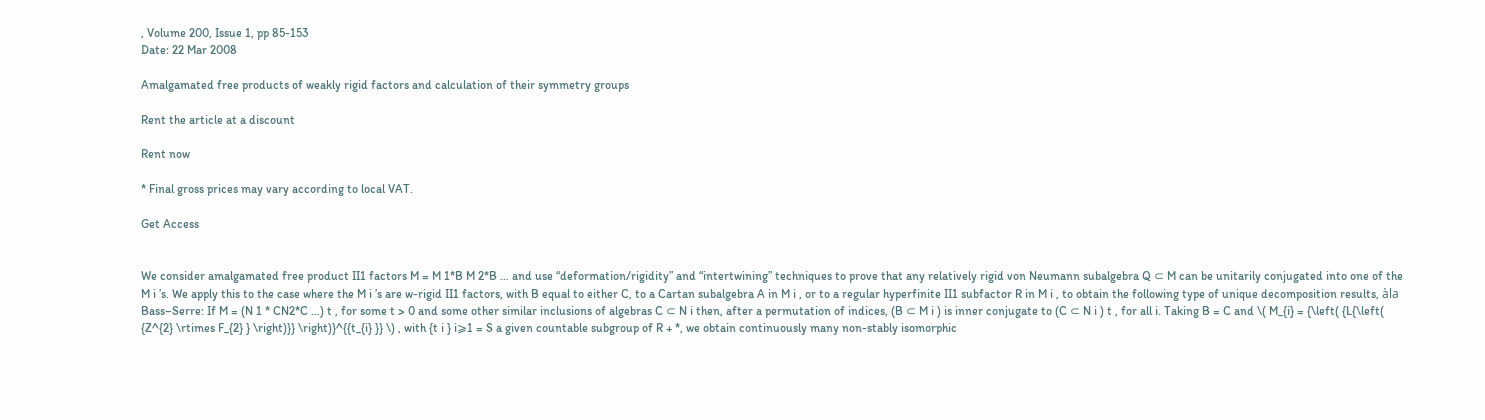, Volume 200, Issue 1, pp 85-153
Date: 22 Mar 2008

Amalgamated free products of weakly rigid factors and calculation of their symmetry groups

Rent the article at a discount

Rent now

* Final gross prices may vary according to local VAT.

Get Access


We consider amalgamated free product II1 factors M = M 1*B M 2*B … and use “deformation/rigidity” and “intertwining” techniques to prove that any relatively rigid von Neumann subalgebra Q ⊂ M can be unitarily conjugated into one of the M i ’s. We apply this to the case where the M i ’s are w-rigid II1 factors, with B equal to either C, to a Cartan subalgebra A in M i , or to a regular hyperfinite II1 subfactor R in M i , to obtain the following type of unique decomposition results, àla Bass–Serre: If M = (N 1 * CN2*C …) t , for some t > 0 and some other similar inclusions of algebras C ⊂ N i then, after a permutation of indices, (B ⊂ M i ) is inner conjugate to (C ⊂ N i ) t , for all i. Taking B = C and \( M_{i} = {\left( {L{\left( {Z^{2} \rtimes F_{2} } \right)}} \right)}^{{t_{i} }} \) , with {t i } i⩾1 = S a given countable subgroup of R + *, we obtain continuously many non-stably isomorphic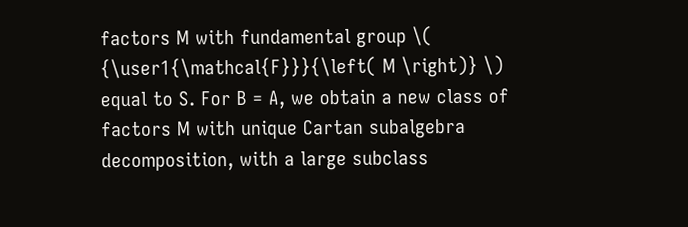factors M with fundamental group \( {\user1{\mathcal{F}}}{\left( M \right)} \) equal to S. For B = A, we obtain a new class of factors M with unique Cartan subalgebra decomposition, with a large subclass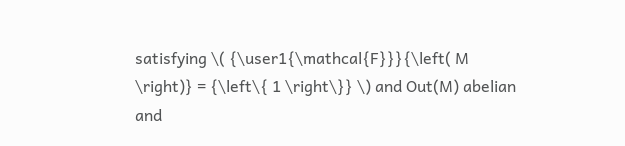satisfying \( {\user1{\mathcal{F}}}{\left( M \right)} = {\left\{ 1 \right\}} \) and Out(M) abelian and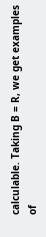calculable. Taking B = R, we get examples of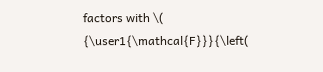factors with \( {\user1{\mathcal{F}}}{\left(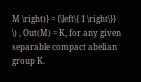M \right)} = {\left\{ 1 \right\}} \) , Out(M) = K, for any given separable compact abelian group K.